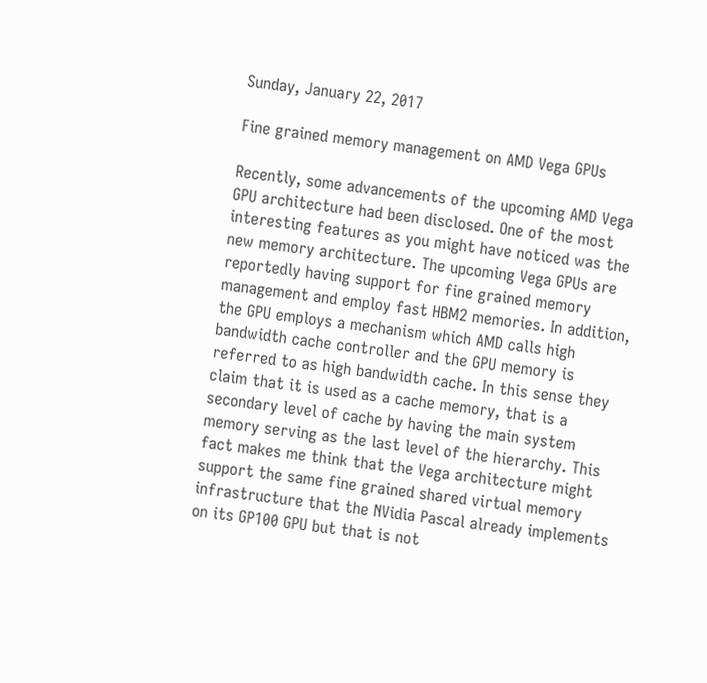Sunday, January 22, 2017

Fine grained memory management on AMD Vega GPUs

Recently, some advancements of the upcoming AMD Vega GPU architecture had been disclosed. One of the most interesting features as you might have noticed was the new memory architecture. The upcoming Vega GPUs are reportedly having support for fine grained memory management and employ fast HBM2 memories. In addition, the GPU employs a mechanism which AMD calls high bandwidth cache controller and the GPU memory is referred to as high bandwidth cache. In this sense they claim that it is used as a cache memory, that is a secondary level of cache by having the main system memory serving as the last level of the hierarchy. This fact makes me think that the Vega architecture might support the same fine grained shared virtual memory infrastructure that the NVidia Pascal already implements on its GP100 GPU but that is not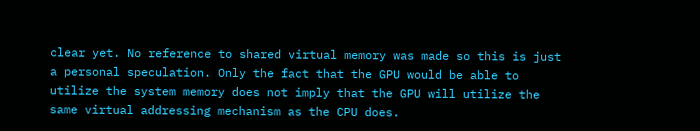clear yet. No reference to shared virtual memory was made so this is just a personal speculation. Only the fact that the GPU would be able to utilize the system memory does not imply that the GPU will utilize the same virtual addressing mechanism as the CPU does.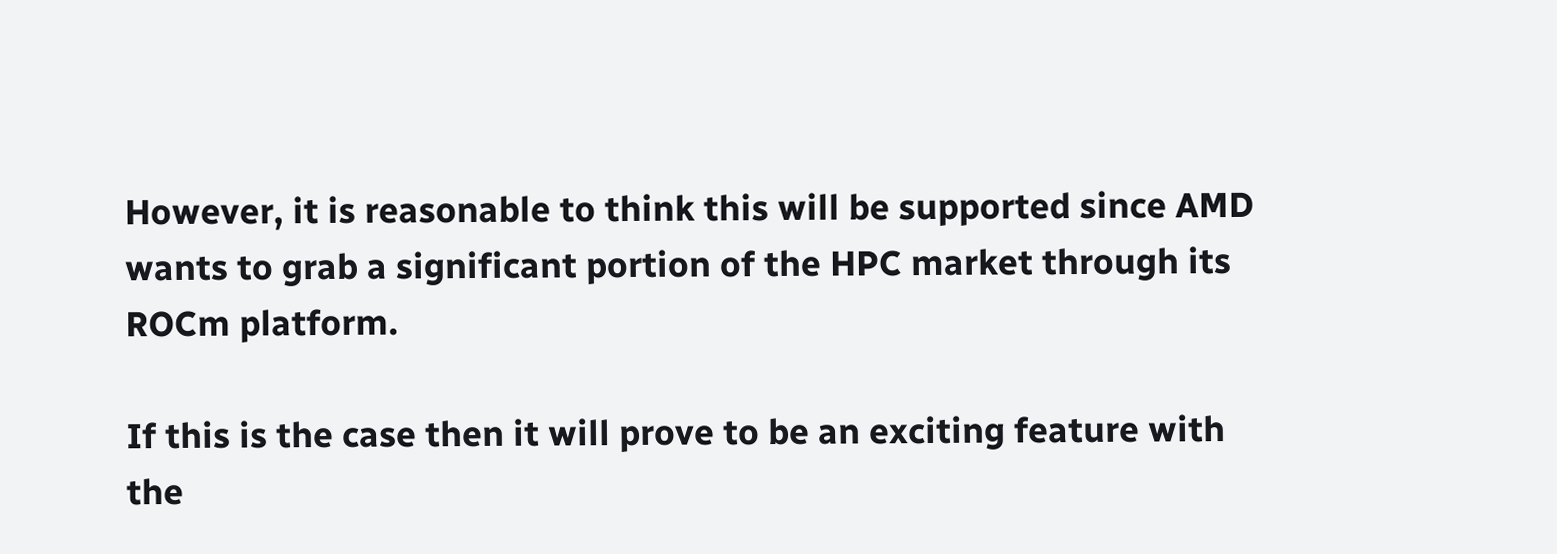However, it is reasonable to think this will be supported since AMD wants to grab a significant portion of the HPC market through its ROCm platform.

If this is the case then it will prove to be an exciting feature with the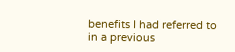benefits I had referred to in a previous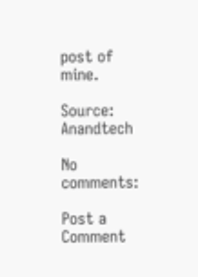post of mine.

Source: Anandtech

No comments:

Post a Comment